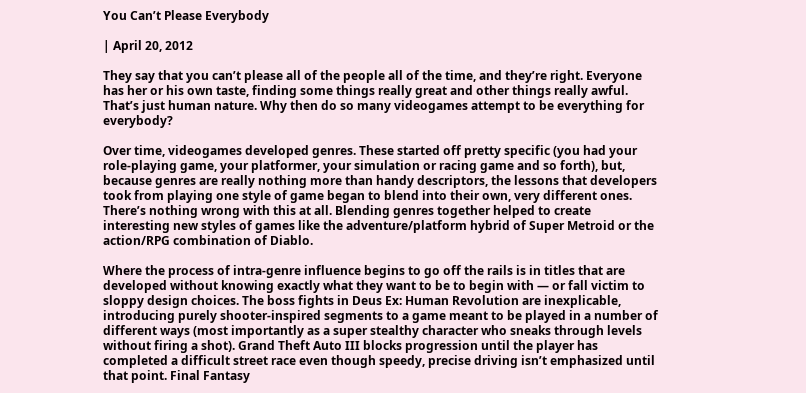You Can’t Please Everybody

| April 20, 2012

They say that you can’t please all of the people all of the time, and they’re right. Everyone has her or his own taste, finding some things really great and other things really awful. That’s just human nature. Why then do so many videogames attempt to be everything for everybody?

Over time, videogames developed genres. These started off pretty specific (you had your role-playing game, your platformer, your simulation or racing game and so forth), but, because genres are really nothing more than handy descriptors, the lessons that developers took from playing one style of game began to blend into their own, very different ones. There’s nothing wrong with this at all. Blending genres together helped to create interesting new styles of games like the adventure/platform hybrid of Super Metroid or the action/RPG combination of Diablo.

Where the process of intra-genre influence begins to go off the rails is in titles that are developed without knowing exactly what they want to be to begin with — or fall victim to sloppy design choices. The boss fights in Deus Ex: Human Revolution are inexplicable, introducing purely shooter-inspired segments to a game meant to be played in a number of different ways (most importantly as a super stealthy character who sneaks through levels without firing a shot). Grand Theft Auto III blocks progression until the player has completed a difficult street race even though speedy, precise driving isn’t emphasized until that point. Final Fantasy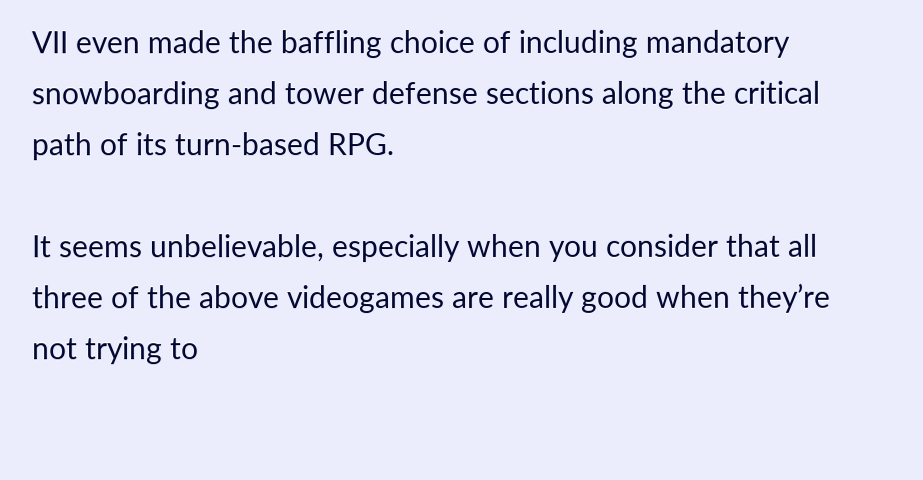VII even made the baffling choice of including mandatory snowboarding and tower defense sections along the critical path of its turn-based RPG.

It seems unbelievable, especially when you consider that all three of the above videogames are really good when they’re not trying to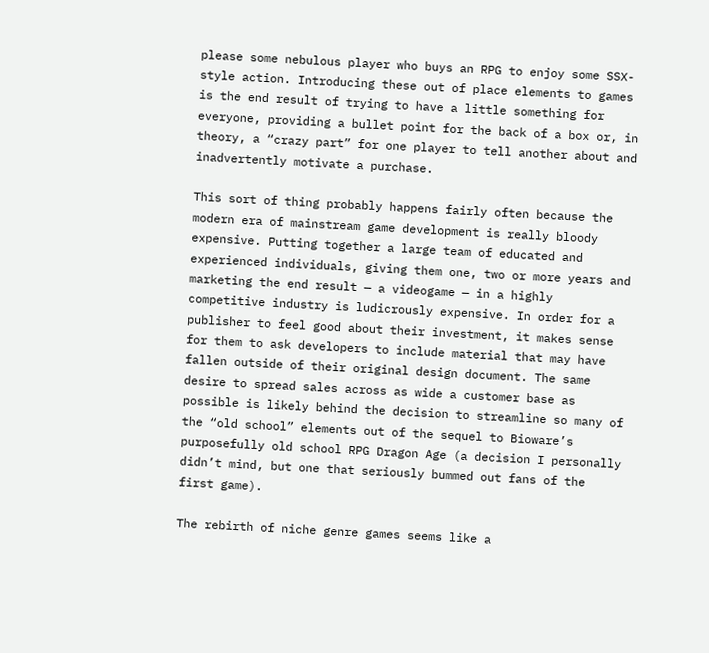please some nebulous player who buys an RPG to enjoy some SSX-style action. Introducing these out of place elements to games is the end result of trying to have a little something for everyone, providing a bullet point for the back of a box or, in theory, a “crazy part” for one player to tell another about and inadvertently motivate a purchase.

This sort of thing probably happens fairly often because the modern era of mainstream game development is really bloody expensive. Putting together a large team of educated and experienced individuals, giving them one, two or more years and marketing the end result — a videogame — in a highly competitive industry is ludicrously expensive. In order for a publisher to feel good about their investment, it makes sense for them to ask developers to include material that may have fallen outside of their original design document. The same desire to spread sales across as wide a customer base as possible is likely behind the decision to streamline so many of the “old school” elements out of the sequel to Bioware’s purposefully old school RPG Dragon Age (a decision I personally didn’t mind, but one that seriously bummed out fans of the first game).

The rebirth of niche genre games seems like a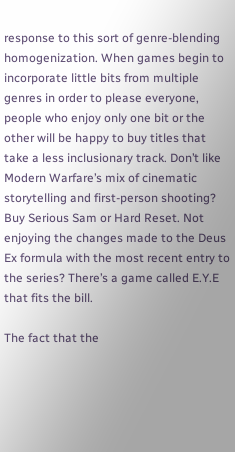response to this sort of genre-blending homogenization. When games begin to incorporate little bits from multiple genres in order to please everyone, people who enjoy only one bit or the other will be happy to buy titles that take a less inclusionary track. Don’t like Modern Warfare’s mix of cinematic storytelling and first-person shooting? Buy Serious Sam or Hard Reset. Not enjoying the changes made to the Deus Ex formula with the most recent entry to the series? There’s a game called E.Y.E that fits the bill.

The fact that the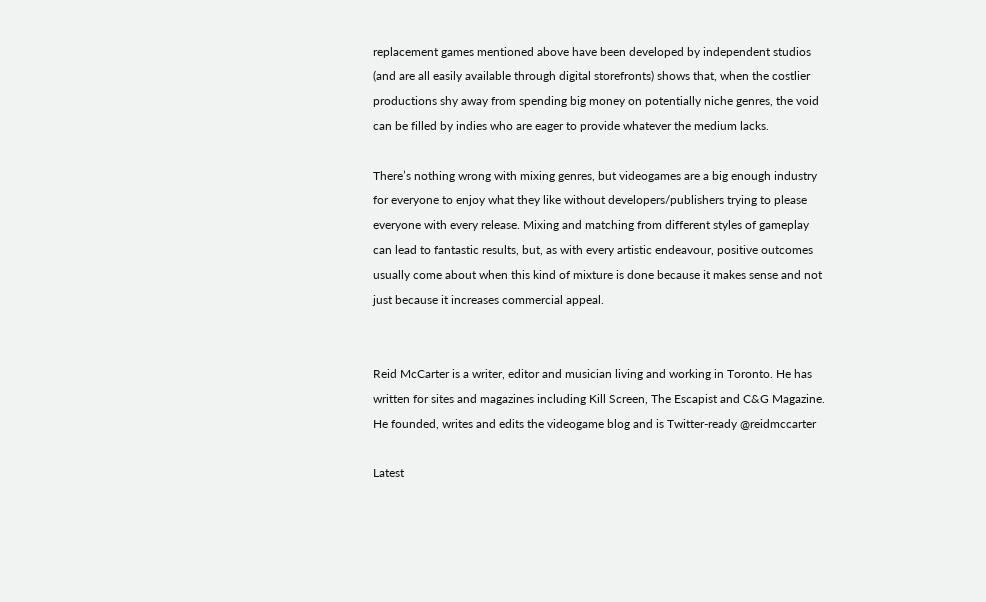replacement games mentioned above have been developed by independent studios (and are all easily available through digital storefronts) shows that, when the costlier productions shy away from spending big money on potentially niche genres, the void can be filled by indies who are eager to provide whatever the medium lacks.

There’s nothing wrong with mixing genres, but videogames are a big enough industry for everyone to enjoy what they like without developers/publishers trying to please everyone with every release. Mixing and matching from different styles of gameplay can lead to fantastic results, but, as with every artistic endeavour, positive outcomes usually come about when this kind of mixture is done because it makes sense and not just because it increases commercial appeal.


Reid McCarter is a writer, editor and musician living and working in Toronto. He has written for sites and magazines including Kill Screen, The Escapist and C&G Magazine. He founded, writes and edits the videogame blog and is Twitter-ready @reidmccarter

Latest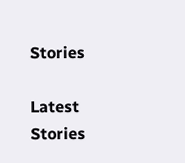Stories

Latest Stories